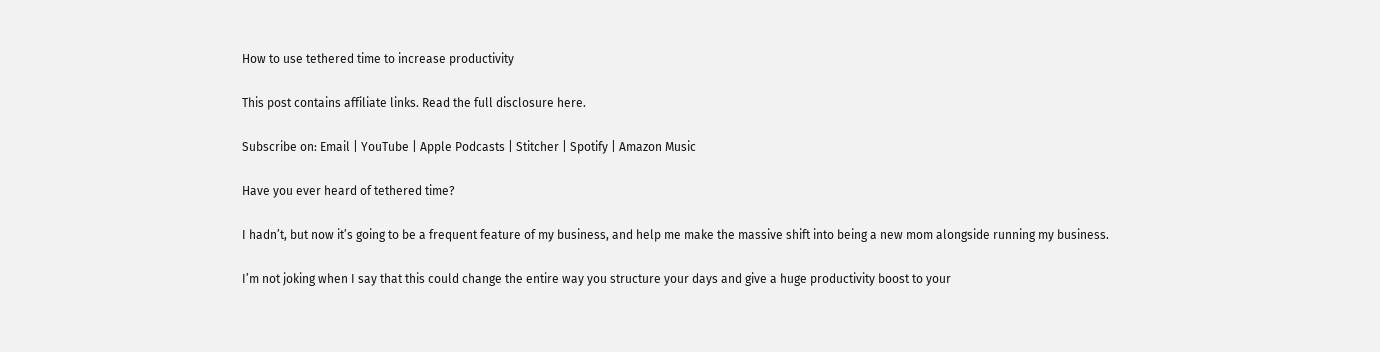How to use tethered time to increase productivity

This post contains affiliate links. Read the full disclosure here.

Subscribe on: Email | YouTube | Apple Podcasts | Stitcher | Spotify | Amazon Music

Have you ever heard of tethered time?

I hadn’t, but now it’s going to be a frequent feature of my business, and help me make the massive shift into being a new mom alongside running my business.

I’m not joking when I say that this could change the entire way you structure your days and give a huge productivity boost to your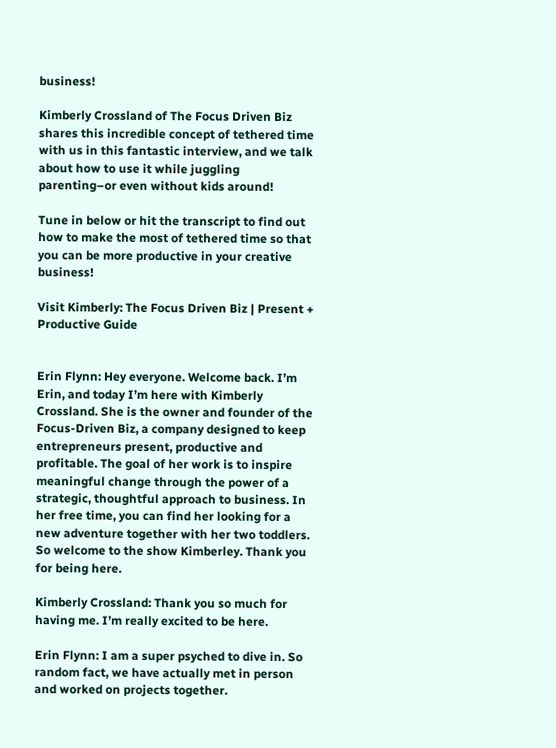business!

Kimberly Crossland of The Focus Driven Biz shares this incredible concept of tethered time with us in this fantastic interview, and we talk about how to use it while juggling parenting–or even without kids around!

Tune in below or hit the transcript to find out how to make the most of tethered time so that you can be more productive in your creative business!

Visit Kimberly: The Focus Driven Biz | Present + Productive Guide


Erin Flynn: Hey everyone. Welcome back. I’m Erin, and today I’m here with Kimberly Crossland. She is the owner and founder of the Focus-Driven Biz, a company designed to keep entrepreneurs present, productive and profitable. The goal of her work is to inspire meaningful change through the power of a strategic, thoughtful approach to business. In her free time, you can find her looking for a new adventure together with her two toddlers. So welcome to the show Kimberley. Thank you for being here.

Kimberly Crossland: Thank you so much for having me. I’m really excited to be here.

Erin Flynn: I am a super psyched to dive in. So random fact, we have actually met in person and worked on projects together.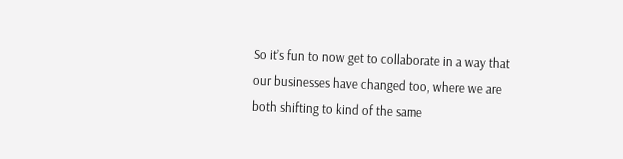So it’s fun to now get to collaborate in a way that our businesses have changed too, where we are both shifting to kind of the same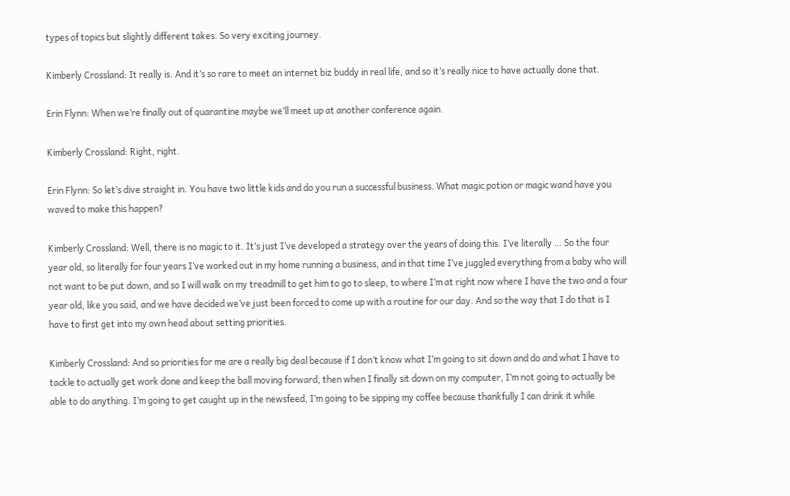types of topics but slightly different takes. So very exciting journey.

Kimberly Crossland: It really is. And it’s so rare to meet an internet biz buddy in real life, and so it’s really nice to have actually done that.

Erin Flynn: When we’re finally out of quarantine maybe we’ll meet up at another conference again.

Kimberly Crossland: Right, right.

Erin Flynn: So let’s dive straight in. You have two little kids and do you run a successful business. What magic potion or magic wand have you waved to make this happen?

Kimberly Crossland: Well, there is no magic to it. It’s just I’ve developed a strategy over the years of doing this. I’ve literally … So the four year old, so literally for four years I’ve worked out in my home running a business, and in that time I’ve juggled everything from a baby who will not want to be put down, and so I will walk on my treadmill to get him to go to sleep, to where I’m at right now where I have the two and a four year old, like you said, and we have decided we’ve just been forced to come up with a routine for our day. And so the way that I do that is I have to first get into my own head about setting priorities.

Kimberly Crossland: And so priorities for me are a really big deal because if I don’t know what I’m going to sit down and do and what I have to tackle to actually get work done and keep the ball moving forward, then when I finally sit down on my computer, I’m not going to actually be able to do anything. I’m going to get caught up in the newsfeed, I’m going to be sipping my coffee because thankfully I can drink it while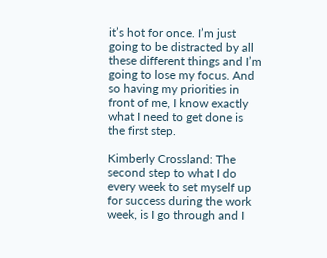it’s hot for once. I’m just going to be distracted by all these different things and I’m going to lose my focus. And so having my priorities in front of me, I know exactly what I need to get done is the first step.

Kimberly Crossland: The second step to what I do every week to set myself up for success during the work week, is I go through and I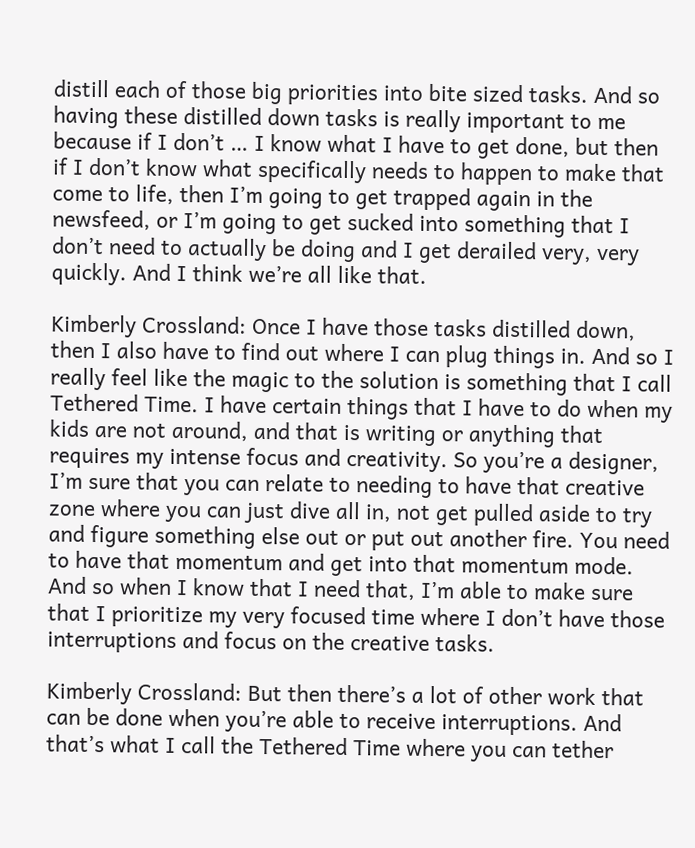distill each of those big priorities into bite sized tasks. And so having these distilled down tasks is really important to me because if I don’t … I know what I have to get done, but then if I don’t know what specifically needs to happen to make that come to life, then I’m going to get trapped again in the newsfeed, or I’m going to get sucked into something that I don’t need to actually be doing and I get derailed very, very quickly. And I think we’re all like that.

Kimberly Crossland: Once I have those tasks distilled down, then I also have to find out where I can plug things in. And so I really feel like the magic to the solution is something that I call Tethered Time. I have certain things that I have to do when my kids are not around, and that is writing or anything that requires my intense focus and creativity. So you’re a designer, I’m sure that you can relate to needing to have that creative zone where you can just dive all in, not get pulled aside to try and figure something else out or put out another fire. You need to have that momentum and get into that momentum mode. And so when I know that I need that, I’m able to make sure that I prioritize my very focused time where I don’t have those interruptions and focus on the creative tasks.

Kimberly Crossland: But then there’s a lot of other work that can be done when you’re able to receive interruptions. And that’s what I call the Tethered Time where you can tether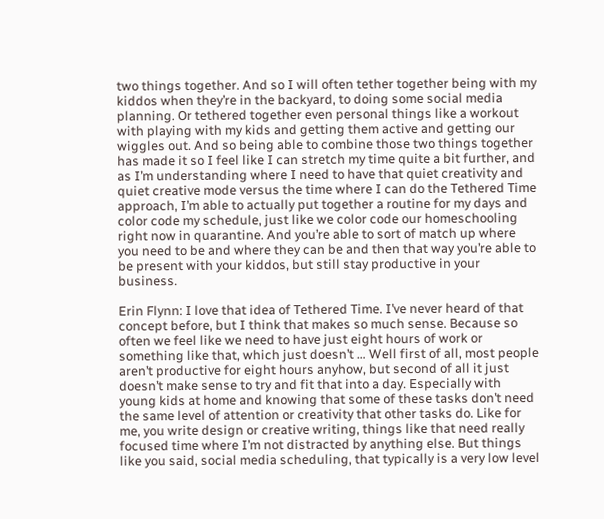two things together. And so I will often tether together being with my kiddos when they’re in the backyard, to doing some social media planning. Or tethered together even personal things like a workout with playing with my kids and getting them active and getting our wiggles out. And so being able to combine those two things together has made it so I feel like I can stretch my time quite a bit further, and as I’m understanding where I need to have that quiet creativity and quiet creative mode versus the time where I can do the Tethered Time approach, I’m able to actually put together a routine for my days and color code my schedule, just like we color code our homeschooling right now in quarantine. And you’re able to sort of match up where you need to be and where they can be and then that way you’re able to be present with your kiddos, but still stay productive in your business.

Erin Flynn: I love that idea of Tethered Time. I’ve never heard of that concept before, but I think that makes so much sense. Because so often we feel like we need to have just eight hours of work or something like that, which just doesn’t … Well first of all, most people aren’t productive for eight hours anyhow, but second of all it just doesn’t make sense to try and fit that into a day. Especially with young kids at home and knowing that some of these tasks don’t need the same level of attention or creativity that other tasks do. Like for me, you write design or creative writing, things like that need really focused time where I’m not distracted by anything else. But things like you said, social media scheduling, that typically is a very low level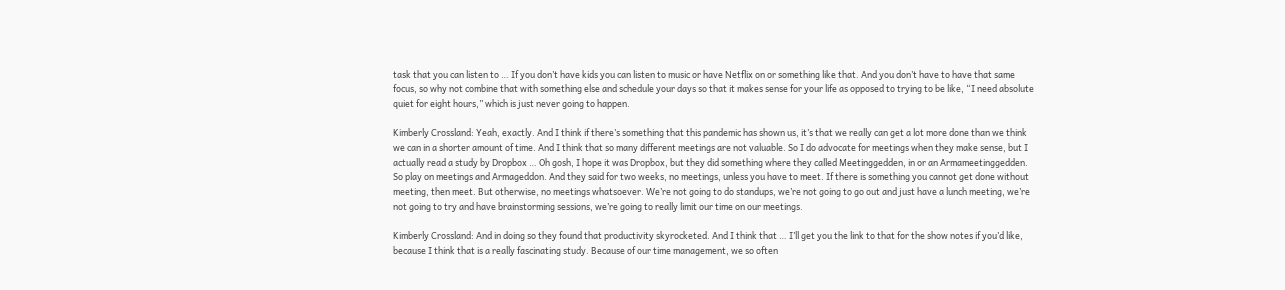task that you can listen to … If you don’t have kids you can listen to music or have Netflix on or something like that. And you don’t have to have that same focus, so why not combine that with something else and schedule your days so that it makes sense for your life as opposed to trying to be like, “I need absolute quiet for eight hours,” which is just never going to happen.

Kimberly Crossland: Yeah, exactly. And I think if there’s something that this pandemic has shown us, it’s that we really can get a lot more done than we think we can in a shorter amount of time. And I think that so many different meetings are not valuable. So I do advocate for meetings when they make sense, but I actually read a study by Dropbox … Oh gosh, I hope it was Dropbox, but they did something where they called Meetinggedden, in or an Armameetinggedden. So play on meetings and Armageddon. And they said for two weeks, no meetings, unless you have to meet. If there is something you cannot get done without meeting, then meet. But otherwise, no meetings whatsoever. We’re not going to do standups, we’re not going to go out and just have a lunch meeting, we’re not going to try and have brainstorming sessions, we’re going to really limit our time on our meetings.

Kimberly Crossland: And in doing so they found that productivity skyrocketed. And I think that … I’ll get you the link to that for the show notes if you’d like, because I think that is a really fascinating study. Because of our time management, we so often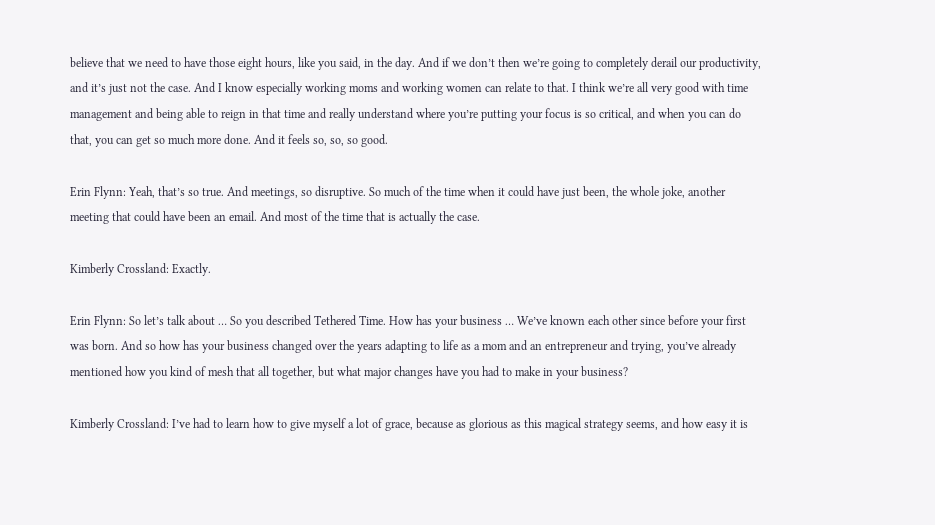believe that we need to have those eight hours, like you said, in the day. And if we don’t then we’re going to completely derail our productivity, and it’s just not the case. And I know especially working moms and working women can relate to that. I think we’re all very good with time management and being able to reign in that time and really understand where you’re putting your focus is so critical, and when you can do that, you can get so much more done. And it feels so, so, so good.

Erin Flynn: Yeah, that’s so true. And meetings, so disruptive. So much of the time when it could have just been, the whole joke, another meeting that could have been an email. And most of the time that is actually the case.

Kimberly Crossland: Exactly.

Erin Flynn: So let’s talk about … So you described Tethered Time. How has your business … We’ve known each other since before your first was born. And so how has your business changed over the years adapting to life as a mom and an entrepreneur and trying, you’ve already mentioned how you kind of mesh that all together, but what major changes have you had to make in your business?

Kimberly Crossland: I’ve had to learn how to give myself a lot of grace, because as glorious as this magical strategy seems, and how easy it is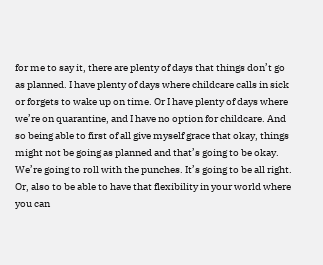for me to say it, there are plenty of days that things don’t go as planned. I have plenty of days where childcare calls in sick or forgets to wake up on time. Or I have plenty of days where we’re on quarantine, and I have no option for childcare. And so being able to first of all give myself grace that okay, things might not be going as planned and that’s going to be okay. We’re going to roll with the punches. It’s going to be all right. Or, also to be able to have that flexibility in your world where you can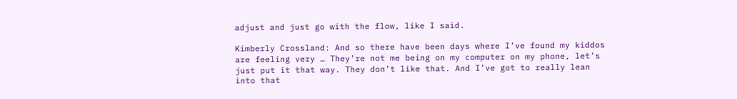adjust and just go with the flow, like I said.

Kimberly Crossland: And so there have been days where I’ve found my kiddos are feeling very … They’re not me being on my computer on my phone, let’s just put it that way. They don’t like that. And I’ve got to really lean into that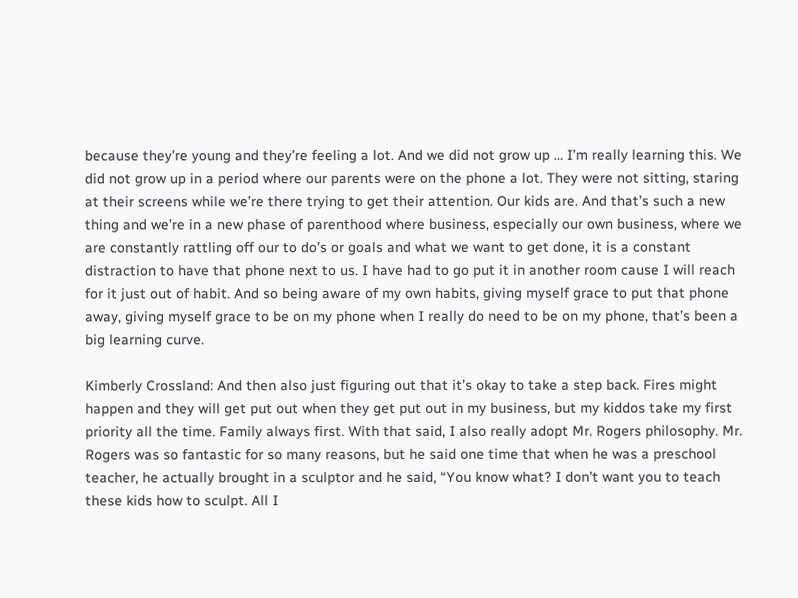because they’re young and they’re feeling a lot. And we did not grow up … I’m really learning this. We did not grow up in a period where our parents were on the phone a lot. They were not sitting, staring at their screens while we’re there trying to get their attention. Our kids are. And that’s such a new thing and we’re in a new phase of parenthood where business, especially our own business, where we are constantly rattling off our to do’s or goals and what we want to get done, it is a constant distraction to have that phone next to us. I have had to go put it in another room cause I will reach for it just out of habit. And so being aware of my own habits, giving myself grace to put that phone away, giving myself grace to be on my phone when I really do need to be on my phone, that’s been a big learning curve.

Kimberly Crossland: And then also just figuring out that it’s okay to take a step back. Fires might happen and they will get put out when they get put out in my business, but my kiddos take my first priority all the time. Family always first. With that said, I also really adopt Mr. Rogers philosophy. Mr. Rogers was so fantastic for so many reasons, but he said one time that when he was a preschool teacher, he actually brought in a sculptor and he said, “You know what? I don’t want you to teach these kids how to sculpt. All I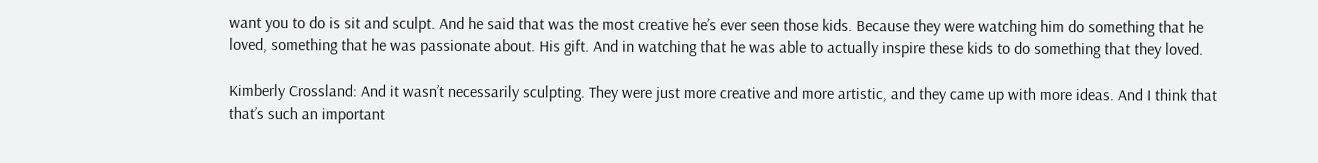want you to do is sit and sculpt. And he said that was the most creative he’s ever seen those kids. Because they were watching him do something that he loved, something that he was passionate about. His gift. And in watching that he was able to actually inspire these kids to do something that they loved.

Kimberly Crossland: And it wasn’t necessarily sculpting. They were just more creative and more artistic, and they came up with more ideas. And I think that that’s such an important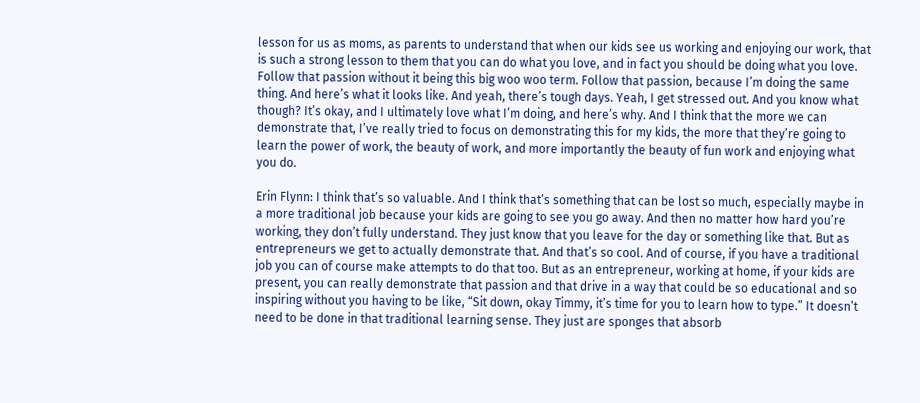lesson for us as moms, as parents to understand that when our kids see us working and enjoying our work, that is such a strong lesson to them that you can do what you love, and in fact you should be doing what you love. Follow that passion without it being this big woo woo term. Follow that passion, because I’m doing the same thing. And here’s what it looks like. And yeah, there’s tough days. Yeah, I get stressed out. And you know what though? It’s okay, and I ultimately love what I’m doing, and here’s why. And I think that the more we can demonstrate that, I’ve really tried to focus on demonstrating this for my kids, the more that they’re going to learn the power of work, the beauty of work, and more importantly the beauty of fun work and enjoying what you do.

Erin Flynn: I think that’s so valuable. And I think that’s something that can be lost so much, especially maybe in a more traditional job because your kids are going to see you go away. And then no matter how hard you’re working, they don’t fully understand. They just know that you leave for the day or something like that. But as entrepreneurs we get to actually demonstrate that. And that’s so cool. And of course, if you have a traditional job you can of course make attempts to do that too. But as an entrepreneur, working at home, if your kids are present, you can really demonstrate that passion and that drive in a way that could be so educational and so inspiring without you having to be like, “Sit down, okay Timmy, it’s time for you to learn how to type.” It doesn’t need to be done in that traditional learning sense. They just are sponges that absorb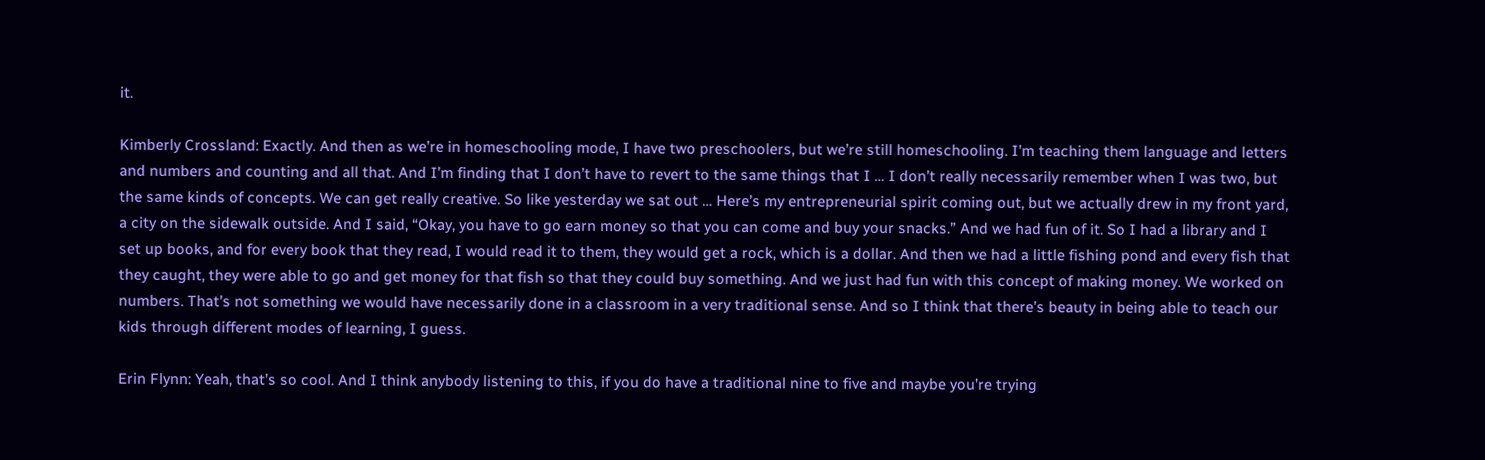it.

Kimberly Crossland: Exactly. And then as we’re in homeschooling mode, I have two preschoolers, but we’re still homeschooling. I’m teaching them language and letters and numbers and counting and all that. And I’m finding that I don’t have to revert to the same things that I … I don’t really necessarily remember when I was two, but the same kinds of concepts. We can get really creative. So like yesterday we sat out … Here’s my entrepreneurial spirit coming out, but we actually drew in my front yard, a city on the sidewalk outside. And I said, “Okay, you have to go earn money so that you can come and buy your snacks.” And we had fun of it. So I had a library and I set up books, and for every book that they read, I would read it to them, they would get a rock, which is a dollar. And then we had a little fishing pond and every fish that they caught, they were able to go and get money for that fish so that they could buy something. And we just had fun with this concept of making money. We worked on numbers. That’s not something we would have necessarily done in a classroom in a very traditional sense. And so I think that there’s beauty in being able to teach our kids through different modes of learning, I guess.

Erin Flynn: Yeah, that’s so cool. And I think anybody listening to this, if you do have a traditional nine to five and maybe you’re trying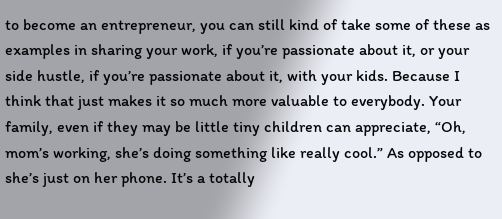to become an entrepreneur, you can still kind of take some of these as examples in sharing your work, if you’re passionate about it, or your side hustle, if you’re passionate about it, with your kids. Because I think that just makes it so much more valuable to everybody. Your family, even if they may be little tiny children can appreciate, “Oh, mom’s working, she’s doing something like really cool.” As opposed to she’s just on her phone. It’s a totally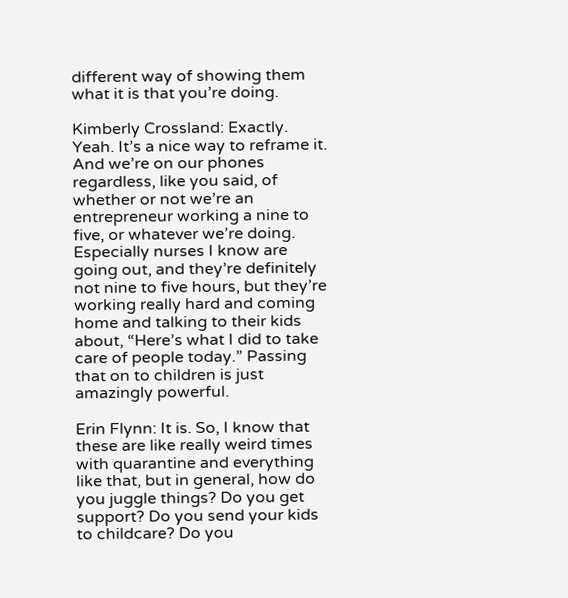different way of showing them what it is that you’re doing.

Kimberly Crossland: Exactly. Yeah. It’s a nice way to reframe it. And we’re on our phones regardless, like you said, of whether or not we’re an entrepreneur working a nine to five, or whatever we’re doing. Especially nurses I know are going out, and they’re definitely not nine to five hours, but they’re working really hard and coming home and talking to their kids about, “Here’s what I did to take care of people today.” Passing that on to children is just amazingly powerful.

Erin Flynn: It is. So, I know that these are like really weird times with quarantine and everything like that, but in general, how do you juggle things? Do you get support? Do you send your kids to childcare? Do you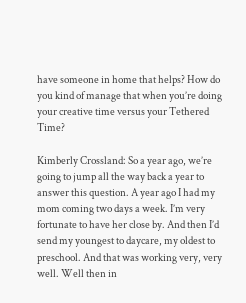have someone in home that helps? How do you kind of manage that when you’re doing your creative time versus your Tethered Time?

Kimberly Crossland: So a year ago, we’re going to jump all the way back a year to answer this question. A year ago I had my mom coming two days a week. I’m very fortunate to have her close by. And then I’d send my youngest to daycare, my oldest to preschool. And that was working very, very well. Well then in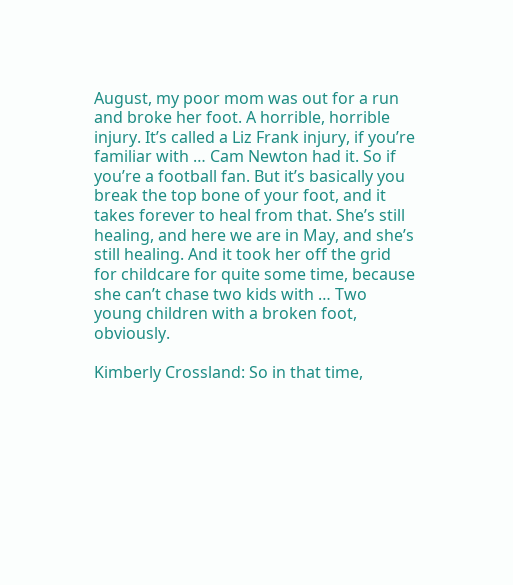August, my poor mom was out for a run and broke her foot. A horrible, horrible injury. It’s called a Liz Frank injury, if you’re familiar with … Cam Newton had it. So if you’re a football fan. But it’s basically you break the top bone of your foot, and it takes forever to heal from that. She’s still healing, and here we are in May, and she’s still healing. And it took her off the grid for childcare for quite some time, because she can’t chase two kids with … Two young children with a broken foot, obviously.

Kimberly Crossland: So in that time,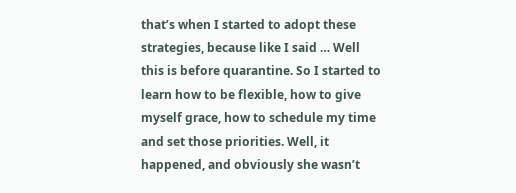that’s when I started to adopt these strategies, because like I said … Well this is before quarantine. So I started to learn how to be flexible, how to give myself grace, how to schedule my time and set those priorities. Well, it happened, and obviously she wasn’t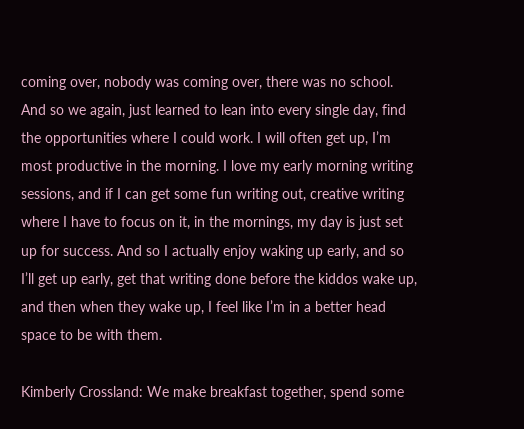coming over, nobody was coming over, there was no school. And so we again, just learned to lean into every single day, find the opportunities where I could work. I will often get up, I’m most productive in the morning. I love my early morning writing sessions, and if I can get some fun writing out, creative writing where I have to focus on it, in the mornings, my day is just set up for success. And so I actually enjoy waking up early, and so I’ll get up early, get that writing done before the kiddos wake up, and then when they wake up, I feel like I’m in a better head space to be with them.

Kimberly Crossland: We make breakfast together, spend some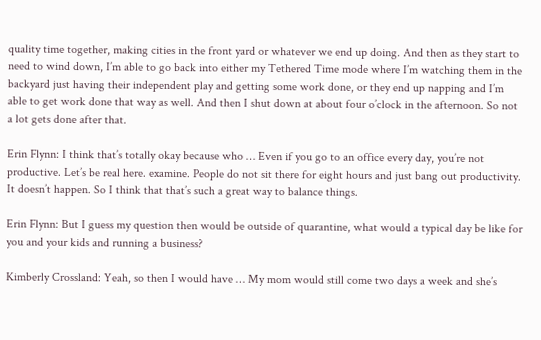quality time together, making cities in the front yard or whatever we end up doing. And then as they start to need to wind down, I’m able to go back into either my Tethered Time mode where I’m watching them in the backyard just having their independent play and getting some work done, or they end up napping and I’m able to get work done that way as well. And then I shut down at about four o’clock in the afternoon. So not a lot gets done after that.

Erin Flynn: I think that’s totally okay because who … Even if you go to an office every day, you’re not productive. Let’s be real here. examine. People do not sit there for eight hours and just bang out productivity. It doesn’t happen. So I think that that’s such a great way to balance things.

Erin Flynn: But I guess my question then would be outside of quarantine, what would a typical day be like for you and your kids and running a business?

Kimberly Crossland: Yeah, so then I would have … My mom would still come two days a week and she’s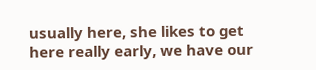usually here, she likes to get here really early, we have our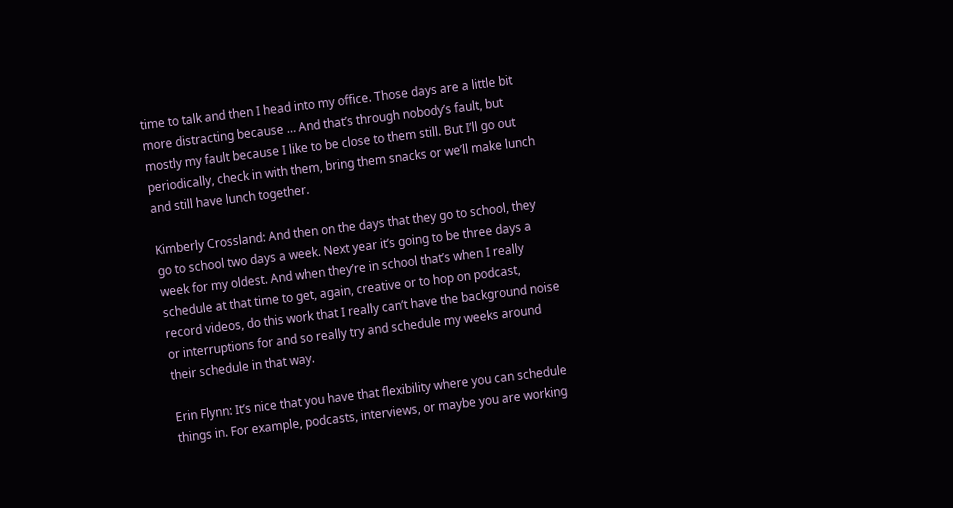time to talk and then I head into my office. Those days are a little bit more distracting because … And that’s through nobody’s fault, but mostly my fault because I like to be close to them still. But I’ll go out periodically, check in with them, bring them snacks or we’ll make lunch and still have lunch together.

Kimberly Crossland: And then on the days that they go to school, they go to school two days a week. Next year it’s going to be three days a week for my oldest. And when they’re in school that’s when I really schedule at that time to get, again, creative or to hop on podcast, record videos, do this work that I really can’t have the background noise or interruptions for and so really try and schedule my weeks around their schedule in that way.

Erin Flynn: It’s nice that you have that flexibility where you can schedule things in. For example, podcasts, interviews, or maybe you are working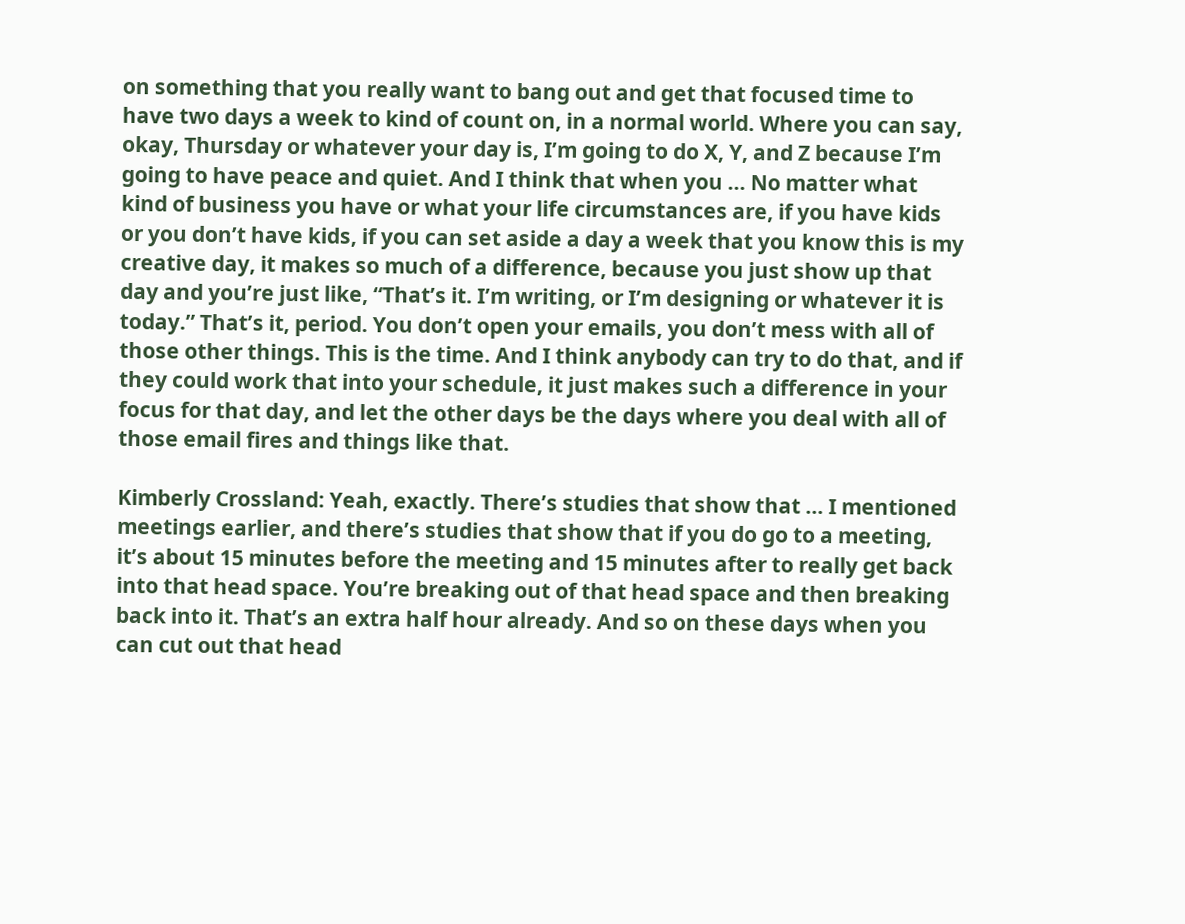on something that you really want to bang out and get that focused time to have two days a week to kind of count on, in a normal world. Where you can say, okay, Thursday or whatever your day is, I’m going to do X, Y, and Z because I’m going to have peace and quiet. And I think that when you … No matter what kind of business you have or what your life circumstances are, if you have kids or you don’t have kids, if you can set aside a day a week that you know this is my creative day, it makes so much of a difference, because you just show up that day and you’re just like, “That’s it. I’m writing, or I’m designing or whatever it is today.” That’s it, period. You don’t open your emails, you don’t mess with all of those other things. This is the time. And I think anybody can try to do that, and if they could work that into your schedule, it just makes such a difference in your focus for that day, and let the other days be the days where you deal with all of those email fires and things like that.

Kimberly Crossland: Yeah, exactly. There’s studies that show that … I mentioned meetings earlier, and there’s studies that show that if you do go to a meeting, it’s about 15 minutes before the meeting and 15 minutes after to really get back into that head space. You’re breaking out of that head space and then breaking back into it. That’s an extra half hour already. And so on these days when you can cut out that head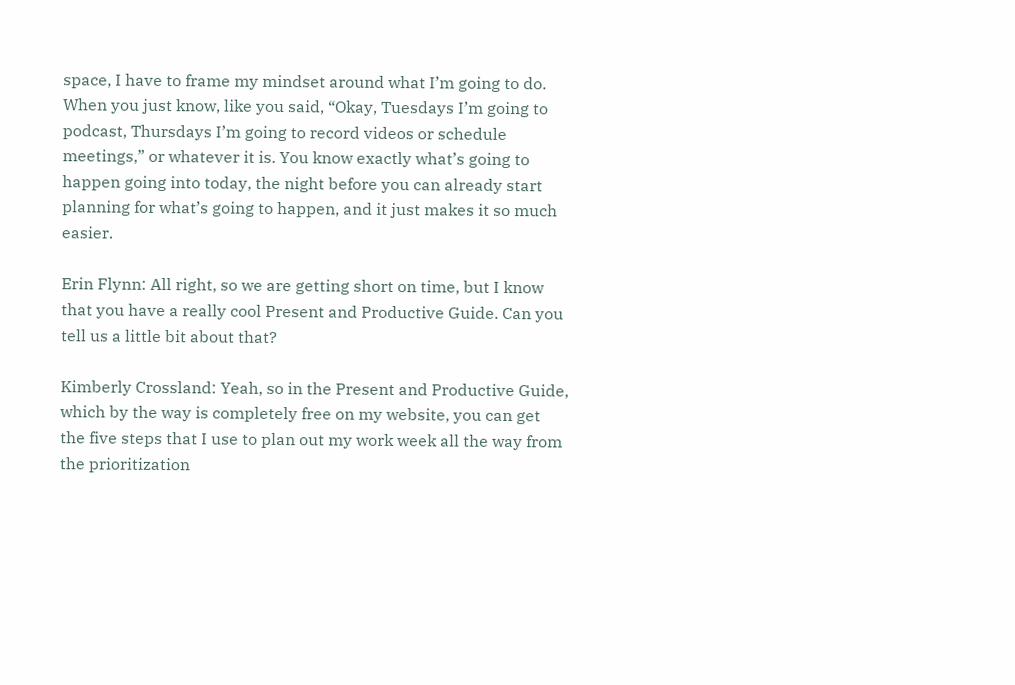space, I have to frame my mindset around what I’m going to do. When you just know, like you said, “Okay, Tuesdays I’m going to podcast, Thursdays I’m going to record videos or schedule meetings,” or whatever it is. You know exactly what’s going to happen going into today, the night before you can already start planning for what’s going to happen, and it just makes it so much easier.

Erin Flynn: All right, so we are getting short on time, but I know that you have a really cool Present and Productive Guide. Can you tell us a little bit about that?

Kimberly Crossland: Yeah, so in the Present and Productive Guide, which by the way is completely free on my website, you can get the five steps that I use to plan out my work week all the way from the prioritization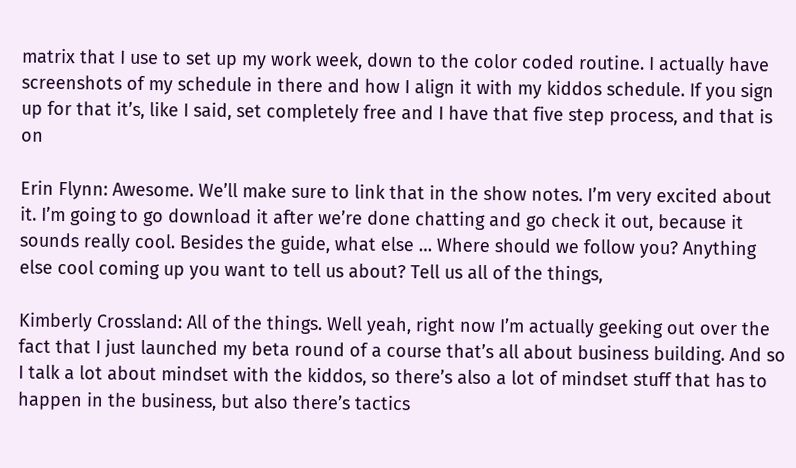matrix that I use to set up my work week, down to the color coded routine. I actually have screenshots of my schedule in there and how I align it with my kiddos schedule. If you sign up for that it’s, like I said, set completely free and I have that five step process, and that is on

Erin Flynn: Awesome. We’ll make sure to link that in the show notes. I’m very excited about it. I’m going to go download it after we’re done chatting and go check it out, because it sounds really cool. Besides the guide, what else … Where should we follow you? Anything else cool coming up you want to tell us about? Tell us all of the things,

Kimberly Crossland: All of the things. Well yeah, right now I’m actually geeking out over the fact that I just launched my beta round of a course that’s all about business building. And so I talk a lot about mindset with the kiddos, so there’s also a lot of mindset stuff that has to happen in the business, but also there’s tactics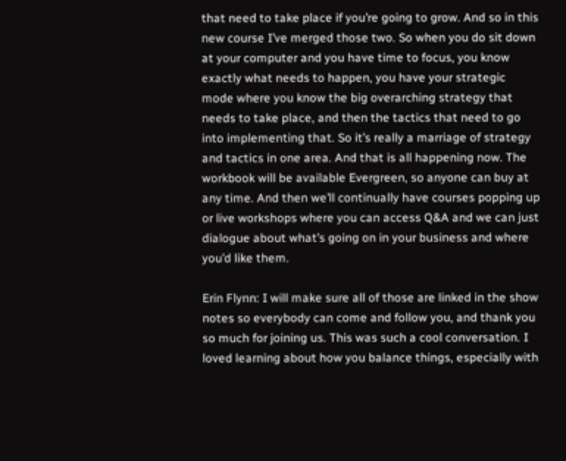that need to take place if you’re going to grow. And so in this new course I’ve merged those two. So when you do sit down at your computer and you have time to focus, you know exactly what needs to happen, you have your strategic mode where you know the big overarching strategy that needs to take place, and then the tactics that need to go into implementing that. So it’s really a marriage of strategy and tactics in one area. And that is all happening now. The workbook will be available Evergreen, so anyone can buy at any time. And then we’ll continually have courses popping up or live workshops where you can access Q&A and we can just dialogue about what’s going on in your business and where you’d like them.

Erin Flynn: I will make sure all of those are linked in the show notes so everybody can come and follow you, and thank you so much for joining us. This was such a cool conversation. I loved learning about how you balance things, especially with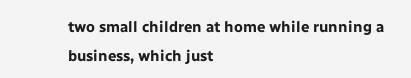two small children at home while running a business, which just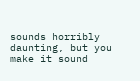sounds horribly daunting, but you make it sound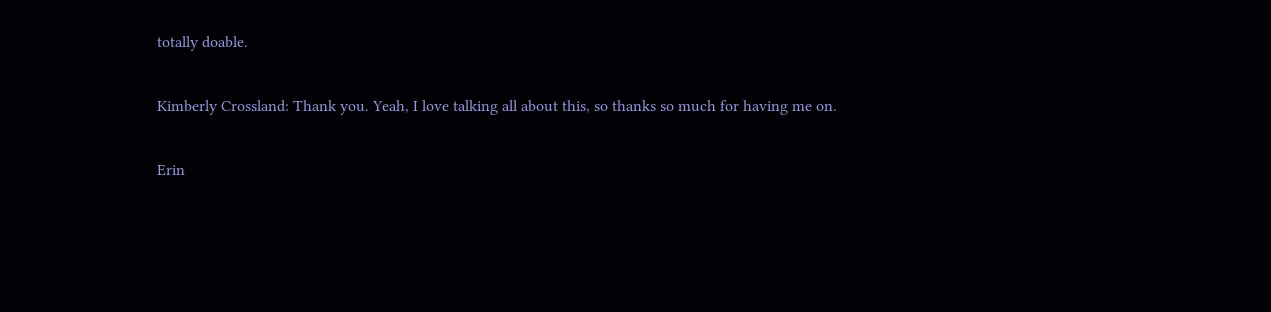totally doable.

Kimberly Crossland: Thank you. Yeah, I love talking all about this, so thanks so much for having me on.

Erin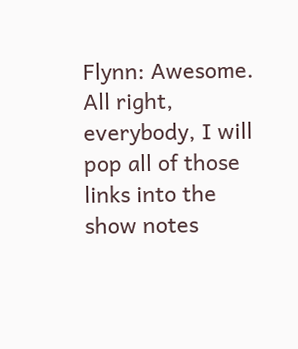Flynn: Awesome. All right, everybody, I will pop all of those links into the show notes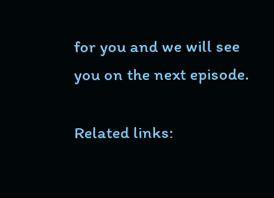for you and we will see you on the next episode.

Related links: